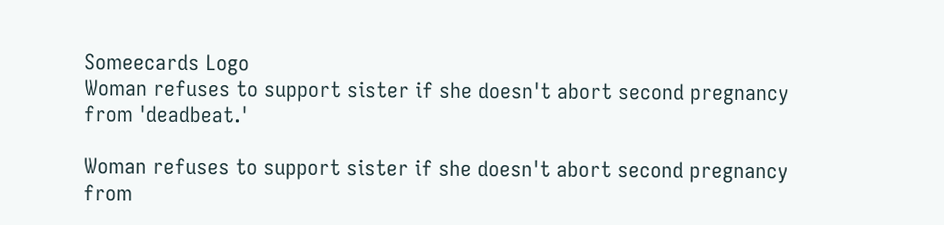Someecards Logo
Woman refuses to support sister if she doesn't abort second pregnancy from 'deadbeat.'

Woman refuses to support sister if she doesn't abort second pregnancy from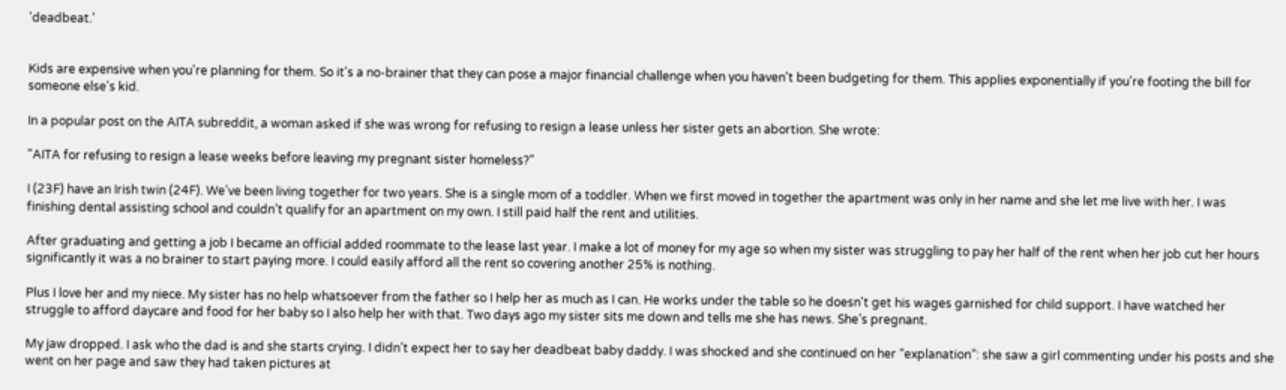'deadbeat.'


Kids are expensive when you're planning for them. So it's a no-brainer that they can pose a major financial challenge when you haven't been budgeting for them. This applies exponentially if you're footing the bill for someone else's kid.

In a popular post on the AITA subreddit, a woman asked if she was wrong for refusing to resign a lease unless her sister gets an abortion. She wrote:

"AITA for refusing to resign a lease weeks before leaving my pregnant sister homeless?"

I (23F) have an Irish twin (24F). We’ve been living together for two years. She is a single mom of a toddler. When we first moved in together the apartment was only in her name and she let me live with her. I was finishing dental assisting school and couldn’t qualify for an apartment on my own. I still paid half the rent and utilities.

After graduating and getting a job I became an official added roommate to the lease last year. I make a lot of money for my age so when my sister was struggling to pay her half of the rent when her job cut her hours significantly it was a no brainer to start paying more. I could easily afford all the rent so covering another 25% is nothing.

Plus I love her and my niece. My sister has no help whatsoever from the father so I help her as much as I can. He works under the table so he doesn't get his wages garnished for child support. I have watched her struggle to afford daycare and food for her baby so I also help her with that. Two days ago my sister sits me down and tells me she has news. She’s pregnant.

My jaw dropped. I ask who the dad is and she starts crying. I didn’t expect her to say her deadbeat baby daddy. I was shocked and she continued on her “explanation”: she saw a girl commenting under his posts and she went on her page and saw they had taken pictures at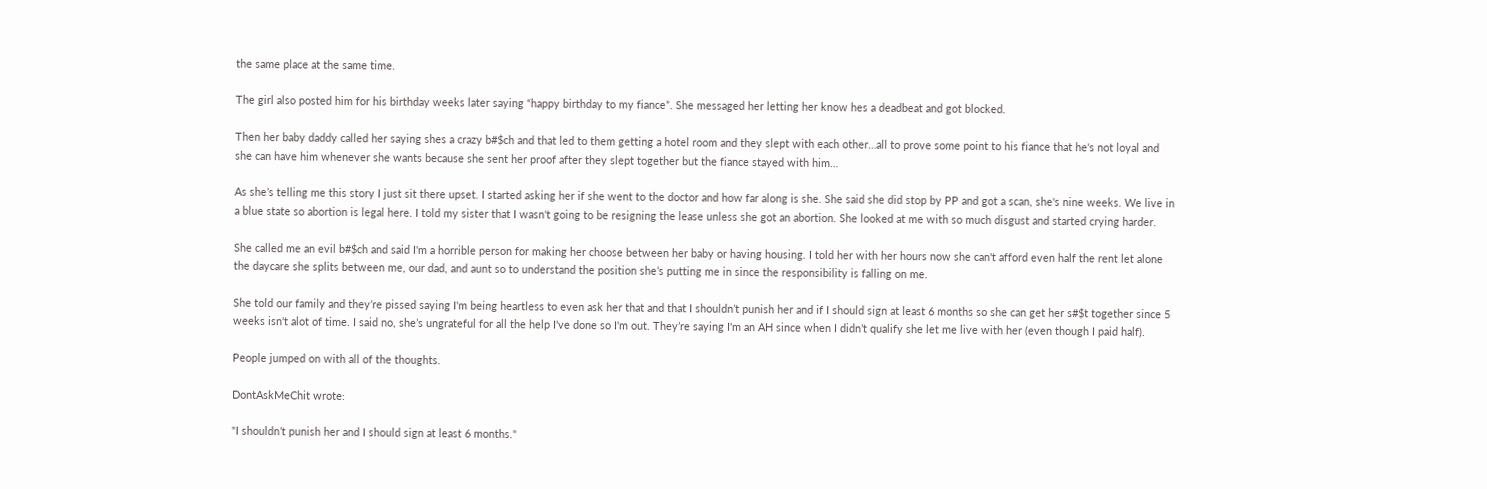the same place at the same time.

The girl also posted him for his birthday weeks later saying “happy birthday to my fiance”. She messaged her letting her know hes a deadbeat and got blocked.

Then her baby daddy called her saying shes a crazy b#$ch and that led to them getting a hotel room and they slept with each other…all to prove some point to his fiance that he's not loyal and she can have him whenever she wants because she sent her proof after they slept together but the fiance stayed with him…

As she’s telling me this story I just sit there upset. I started asking her if she went to the doctor and how far along is she. She said she did stop by PP and got a scan, she's nine weeks. We live in a blue state so abortion is legal here. I told my sister that I wasn't going to be resigning the lease unless she got an abortion. She looked at me with so much disgust and started crying harder.

She called me an evil b#$ch and said I'm a horrible person for making her choose between her baby or having housing. I told her with her hours now she can't afford even half the rent let alone the daycare she splits between me, our dad, and aunt so to understand the position she’s putting me in since the responsibility is falling on me.

She told our family and they’re pissed saying I'm being heartless to even ask her that and that I shouldn’t punish her and if I should sign at least 6 months so she can get her s#$t together since 5 weeks isn't alot of time. I said no, she’s ungrateful for all the help I've done so I'm out. They’re saying I'm an AH since when I didn’t qualify she let me live with her (even though I paid half).

People jumped on with all of the thoughts.

DontAskMeChit wrote:

"I shouldn’t punish her and I should sign at least 6 months."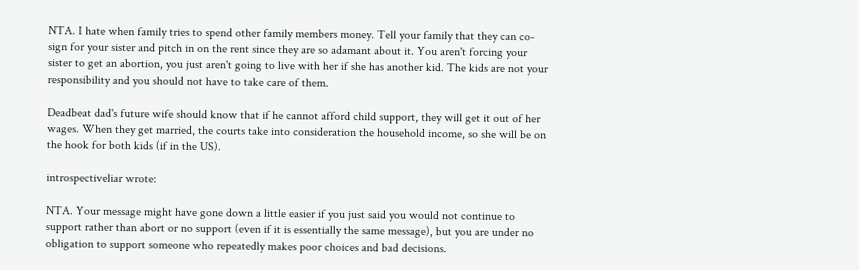NTA. I hate when family tries to spend other family members money. Tell your family that they can co-sign for your sister and pitch in on the rent since they are so adamant about it. You aren't forcing your sister to get an abortion, you just aren't going to live with her if she has another kid. The kids are not your responsibility and you should not have to take care of them.

Deadbeat dad's future wife should know that if he cannot afford child support, they will get it out of her wages. When they get married, the courts take into consideration the household income, so she will be on the hook for both kids (if in the US).

introspectiveliar wrote:

NTA. Your message might have gone down a little easier if you just said you would not continue to support rather than abort or no support (even if it is essentially the same message), but you are under no obligation to support someone who repeatedly makes poor choices and bad decisions.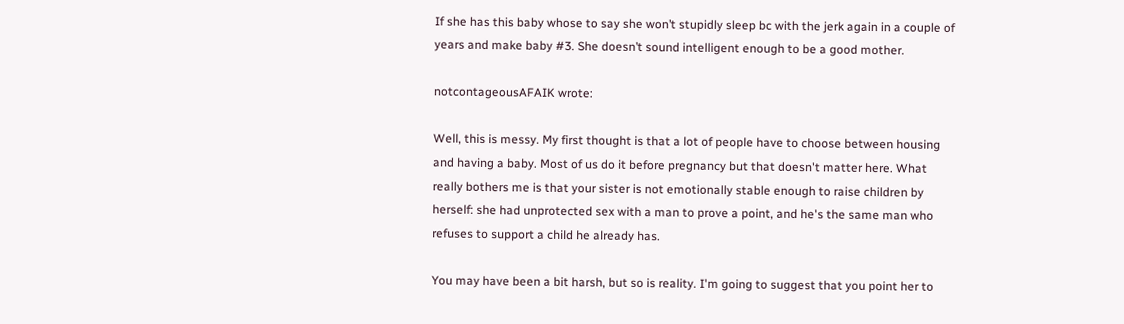If she has this baby whose to say she won’t stupidly sleep bc with the jerk again in a couple of years and make baby #3. She doesn’t sound intelligent enough to be a good mother.

notcontageousAFAIK wrote:

Well, this is messy. My first thought is that a lot of people have to choose between housing and having a baby. Most of us do it before pregnancy but that doesn't matter here. What really bothers me is that your sister is not emotionally stable enough to raise children by herself: she had unprotected sex with a man to prove a point, and he's the same man who refuses to support a child he already has.

You may have been a bit harsh, but so is reality. I'm going to suggest that you point her to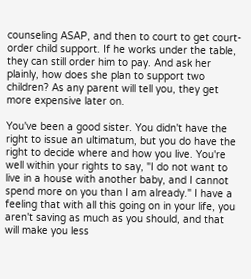counseling ASAP, and then to court to get court-order child support. If he works under the table, they can still order him to pay. And ask her plainly, how does she plan to support two children? As any parent will tell you, they get more expensive later on.

You've been a good sister. You didn't have the right to issue an ultimatum, but you do have the right to decide where and how you live. You're well within your rights to say, "I do not want to live in a house with another baby, and I cannot spend more on you than I am already." I have a feeling that with all this going on in your life, you aren't saving as much as you should, and that will make you less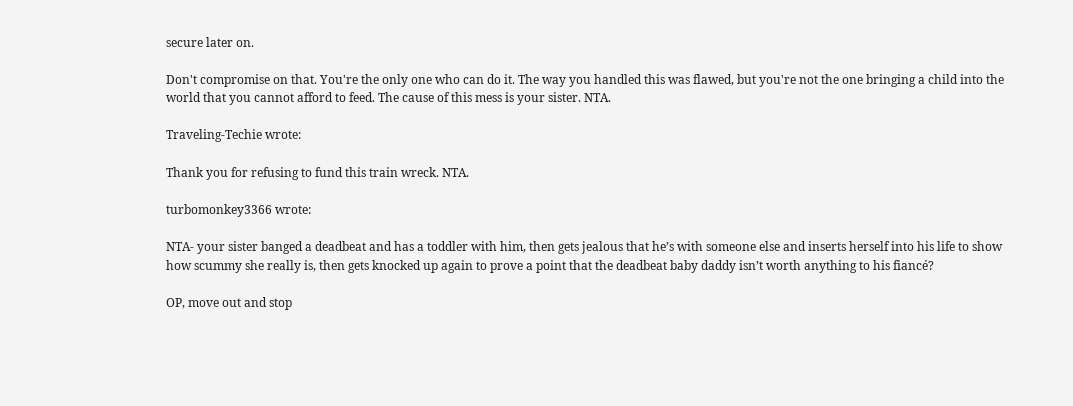secure later on.

Don't compromise on that. You're the only one who can do it. The way you handled this was flawed, but you're not the one bringing a child into the world that you cannot afford to feed. The cause of this mess is your sister. NTA.

Traveling-Techie wrote:

Thank you for refusing to fund this train wreck. NTA.

turbomonkey3366 wrote:

NTA- your sister banged a deadbeat and has a toddler with him, then gets jealous that he’s with someone else and inserts herself into his life to show how scummy she really is, then gets knocked up again to prove a point that the deadbeat baby daddy isn’t worth anything to his fiancé?

OP, move out and stop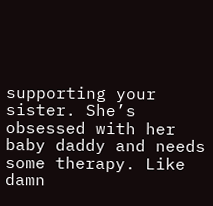supporting your sister. She’s obsessed with her baby daddy and needs some therapy. Like damn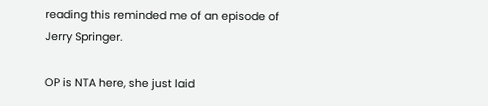reading this reminded me of an episode of Jerry Springer.

OP is NTA here, she just laid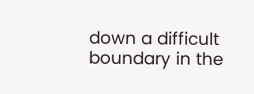down a difficult boundary in the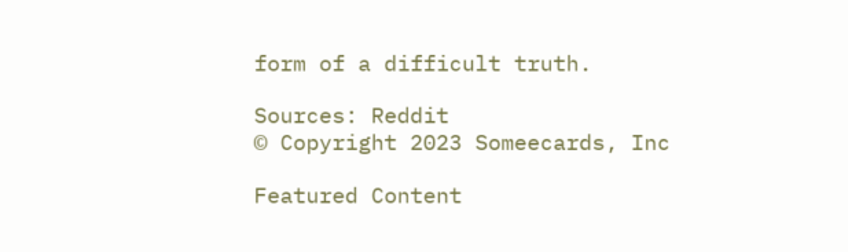form of a difficult truth.

Sources: Reddit
© Copyright 2023 Someecards, Inc

Featured Content